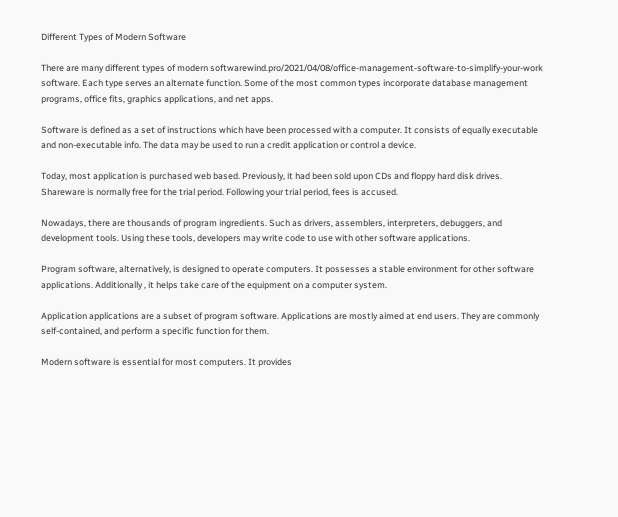Different Types of Modern Software

There are many different types of modern softwarewind.pro/2021/04/08/office-management-software-to-simplify-your-work software. Each type serves an alternate function. Some of the most common types incorporate database management programs, office fits, graphics applications, and net apps.

Software is defined as a set of instructions which have been processed with a computer. It consists of equally executable and non-executable info. The data may be used to run a credit application or control a device.

Today, most application is purchased web based. Previously, it had been sold upon CDs and floppy hard disk drives. Shareware is normally free for the trial period. Following your trial period, fees is accused.

Nowadays, there are thousands of program ingredients. Such as drivers, assemblers, interpreters, debuggers, and development tools. Using these tools, developers may write code to use with other software applications.

Program software, alternatively, is designed to operate computers. It possesses a stable environment for other software applications. Additionally , it helps take care of the equipment on a computer system.

Application applications are a subset of program software. Applications are mostly aimed at end users. They are commonly self-contained, and perform a specific function for them.

Modern software is essential for most computers. It provides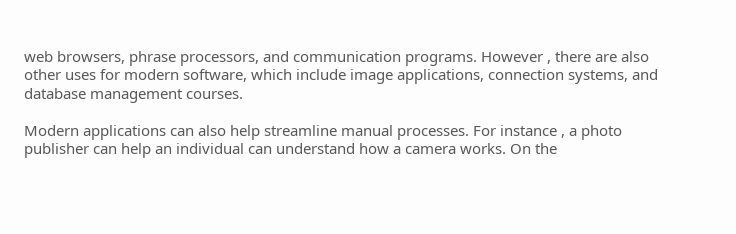web browsers, phrase processors, and communication programs. However , there are also other uses for modern software, which include image applications, connection systems, and database management courses.

Modern applications can also help streamline manual processes. For instance , a photo publisher can help an individual can understand how a camera works. On the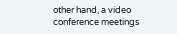other hand, a video conference meetings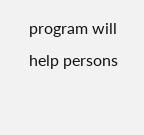program will help persons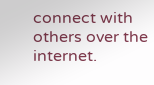connect with others over the internet.